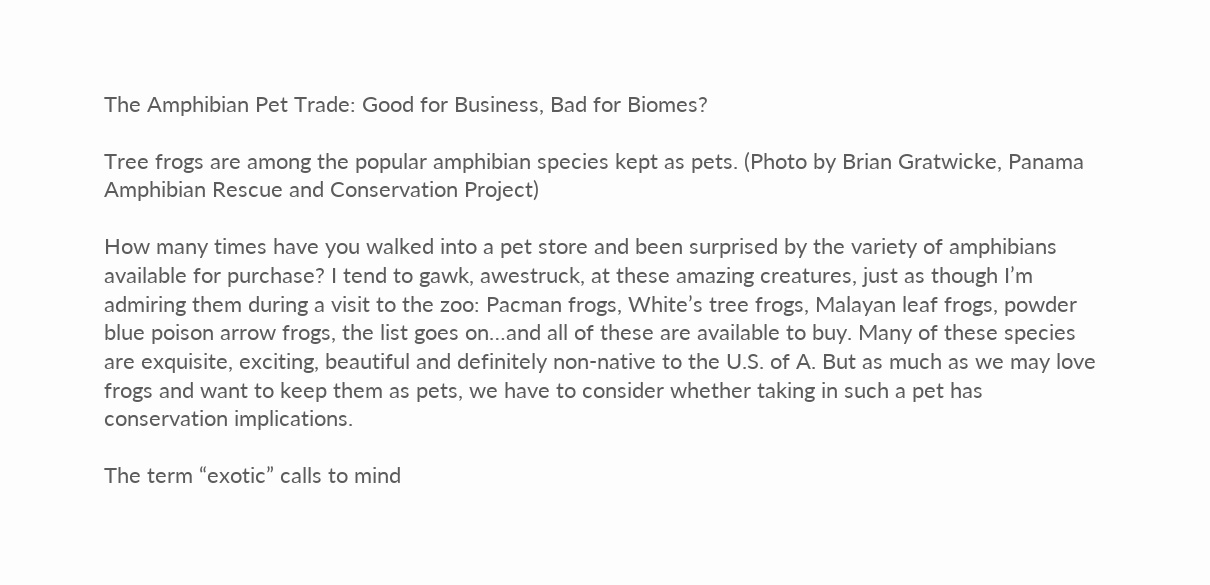The Amphibian Pet Trade: Good for Business, Bad for Biomes?

Tree frogs are among the popular amphibian species kept as pets. (Photo by Brian Gratwicke, Panama Amphibian Rescue and Conservation Project)

How many times have you walked into a pet store and been surprised by the variety of amphibians available for purchase? I tend to gawk, awestruck, at these amazing creatures, just as though I’m admiring them during a visit to the zoo: Pacman frogs, White’s tree frogs, Malayan leaf frogs, powder blue poison arrow frogs, the list goes on…and all of these are available to buy. Many of these species are exquisite, exciting, beautiful and definitely non-native to the U.S. of A. But as much as we may love frogs and want to keep them as pets, we have to consider whether taking in such a pet has conservation implications.

The term “exotic” calls to mind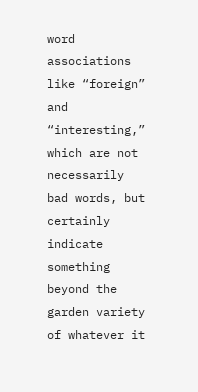word associations like “foreign” and “interesting,” which are not necessarily bad words, but certainly indicate something beyond the garden variety of whatever it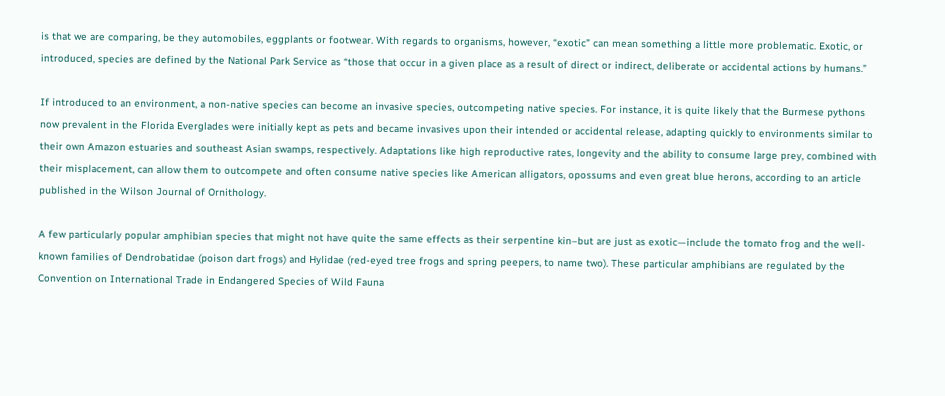is that we are comparing, be they automobiles, eggplants or footwear. With regards to organisms, however, “exotic” can mean something a little more problematic. Exotic, or introduced, species are defined by the National Park Service as “those that occur in a given place as a result of direct or indirect, deliberate or accidental actions by humans.”

If introduced to an environment, a non-native species can become an invasive species, outcompeting native species. For instance, it is quite likely that the Burmese pythons now prevalent in the Florida Everglades were initially kept as pets and became invasives upon their intended or accidental release, adapting quickly to environments similar to their own Amazon estuaries and southeast Asian swamps, respectively. Adaptations like high reproductive rates, longevity and the ability to consume large prey, combined with their misplacement, can allow them to outcompete and often consume native species like American alligators, opossums and even great blue herons, according to an article published in the Wilson Journal of Ornithology.

A few particularly popular amphibian species that might not have quite the same effects as their serpentine kin–but are just as exotic—include the tomato frog and the well-known families of Dendrobatidae (poison dart frogs) and Hylidae (red-eyed tree frogs and spring peepers, to name two). These particular amphibians are regulated by the Convention on International Trade in Endangered Species of Wild Fauna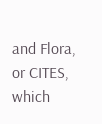and Flora, or CITES, which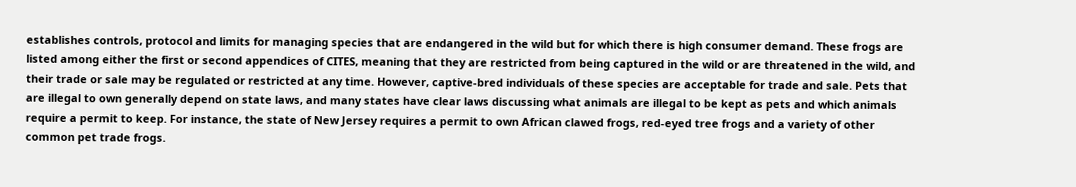establishes controls, protocol and limits for managing species that are endangered in the wild but for which there is high consumer demand. These frogs are listed among either the first or second appendices of CITES, meaning that they are restricted from being captured in the wild or are threatened in the wild, and their trade or sale may be regulated or restricted at any time. However, captive-bred individuals of these species are acceptable for trade and sale. Pets that are illegal to own generally depend on state laws, and many states have clear laws discussing what animals are illegal to be kept as pets and which animals require a permit to keep. For instance, the state of New Jersey requires a permit to own African clawed frogs, red-eyed tree frogs and a variety of other common pet trade frogs.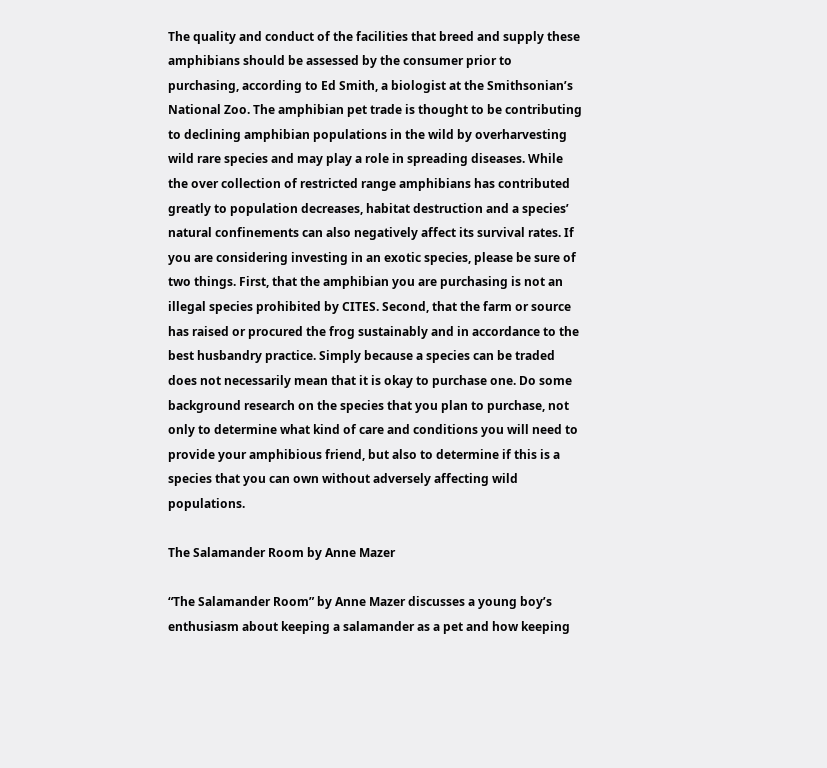The quality and conduct of the facilities that breed and supply these amphibians should be assessed by the consumer prior to purchasing, according to Ed Smith, a biologist at the Smithsonian’s National Zoo. The amphibian pet trade is thought to be contributing to declining amphibian populations in the wild by overharvesting wild rare species and may play a role in spreading diseases. While the over collection of restricted range amphibians has contributed greatly to population decreases, habitat destruction and a species’ natural confinements can also negatively affect its survival rates. If you are considering investing in an exotic species, please be sure of two things. First, that the amphibian you are purchasing is not an illegal species prohibited by CITES. Second, that the farm or source has raised or procured the frog sustainably and in accordance to the best husbandry practice. Simply because a species can be traded does not necessarily mean that it is okay to purchase one. Do some background research on the species that you plan to purchase, not only to determine what kind of care and conditions you will need to provide your amphibious friend, but also to determine if this is a species that you can own without adversely affecting wild populations.

The Salamander Room by Anne Mazer

“The Salamander Room” by Anne Mazer discusses a young boy’s enthusiasm about keeping a salamander as a pet and how keeping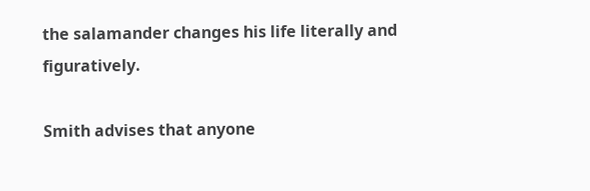the salamander changes his life literally and figuratively.

Smith advises that anyone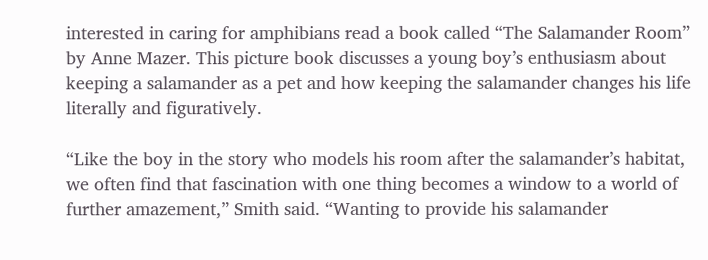interested in caring for amphibians read a book called “The Salamander Room” by Anne Mazer. This picture book discusses a young boy’s enthusiasm about keeping a salamander as a pet and how keeping the salamander changes his life literally and figuratively.

“Like the boy in the story who models his room after the salamander’s habitat, we often find that fascination with one thing becomes a window to a world of further amazement,” Smith said. “Wanting to provide his salamander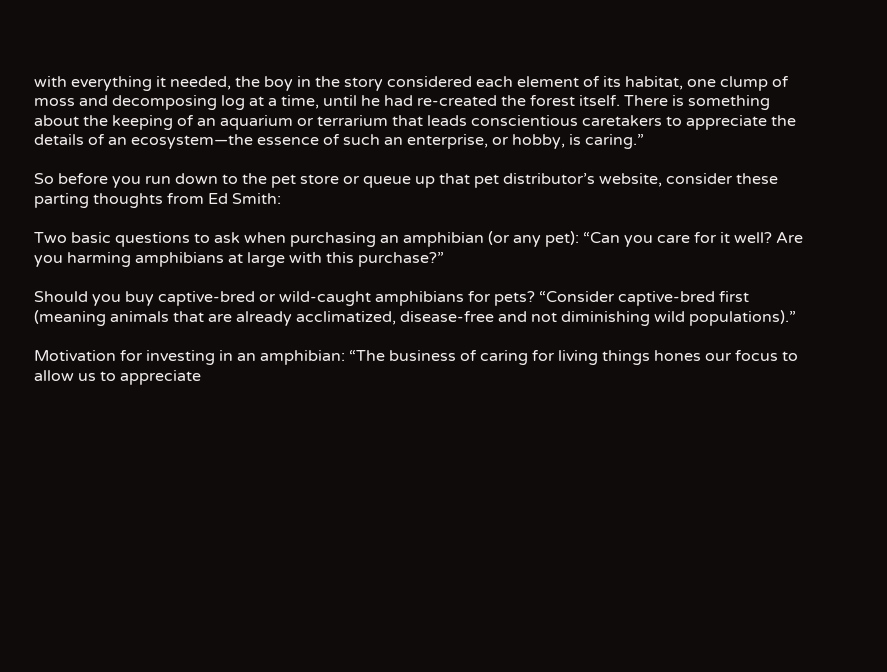with everything it needed, the boy in the story considered each element of its habitat, one clump of moss and decomposing log at a time, until he had re-created the forest itself. There is something about the keeping of an aquarium or terrarium that leads conscientious caretakers to appreciate the details of an ecosystem—the essence of such an enterprise, or hobby, is caring.”

So before you run down to the pet store or queue up that pet distributor’s website, consider these parting thoughts from Ed Smith:

Two basic questions to ask when purchasing an amphibian (or any pet): “Can you care for it well? Are you harming amphibians at large with this purchase?”

Should you buy captive-bred or wild-caught amphibians for pets? “Consider captive-bred first (meaning animals that are already acclimatized, disease-free and not diminishing wild populations).”

Motivation for investing in an amphibian: “The business of caring for living things hones our focus to allow us to appreciate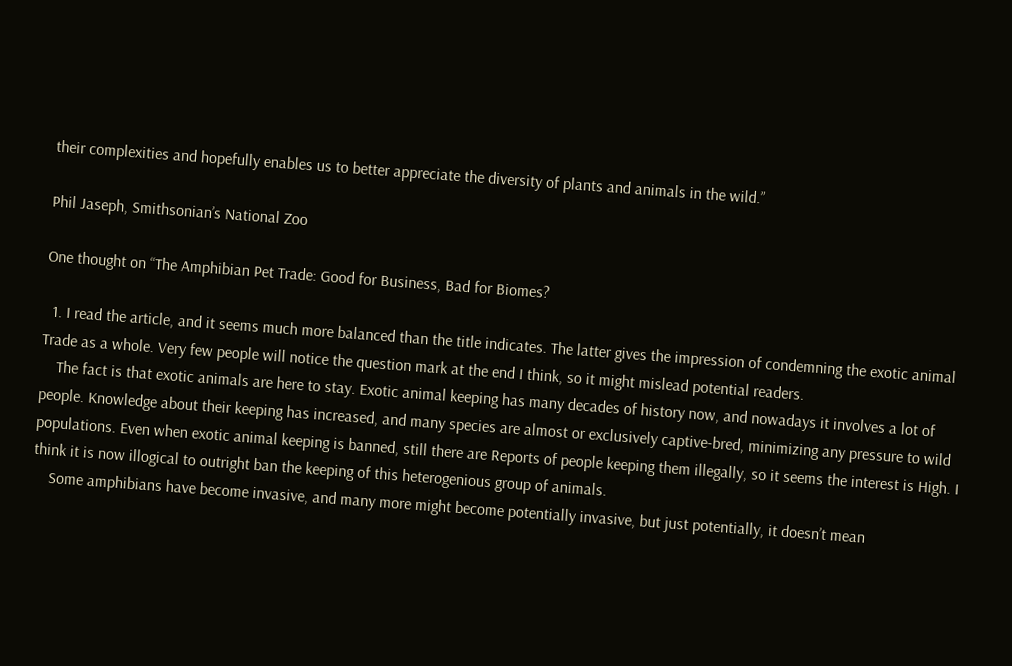their complexities and hopefully enables us to better appreciate the diversity of plants and animals in the wild.”

Phil Jaseph, Smithsonian’s National Zoo

One thought on “The Amphibian Pet Trade: Good for Business, Bad for Biomes?

  1. I read the article, and it seems much more balanced than the title indicates. The latter gives the impression of condemning the exotic animal Trade as a whole. Very few people will notice the question mark at the end I think, so it might mislead potential readers.
    The fact is that exotic animals are here to stay. Exotic animal keeping has many decades of history now, and nowadays it involves a lot of people. Knowledge about their keeping has increased, and many species are almost or exclusively captive-bred, minimizing any pressure to wild populations. Even when exotic animal keeping is banned, still there are Reports of people keeping them illegally, so it seems the interest is High. I think it is now illogical to outright ban the keeping of this heterogenious group of animals.
    Some amphibians have become invasive, and many more might become potentially invasive, but just potentially, it doesn’t mean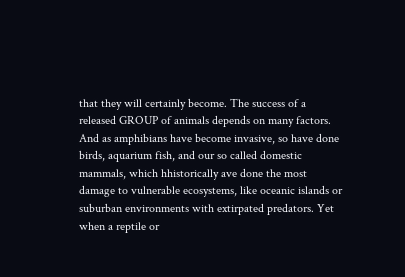that they will certainly become. The success of a released GROUP of animals depends on many factors. And as amphibians have become invasive, so have done birds, aquarium fish, and our so called domestic mammals, which hhistorically ave done the most damage to vulnerable ecosystems, like oceanic islands or suburban environments with extirpated predators. Yet when a reptile or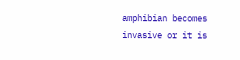amphibian becomes invasive or it is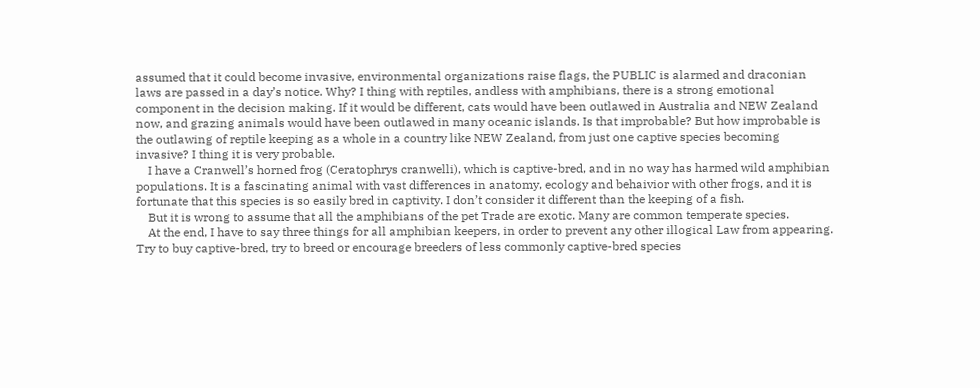assumed that it could become invasive, environmental organizations raise flags, the PUBLIC is alarmed and draconian laws are passed in a day’s notice. Why? I thing with reptiles, andless with amphibians, there is a strong emotional component in the decision making. If it would be different, cats would have been outlawed in Australia and NEW Zealand now, and grazing animals would have been outlawed in many oceanic islands. Is that improbable? But how improbable is the outlawing of reptile keeping as a whole in a country like NEW Zealand, from just one captive species becoming invasive? I thing it is very probable.
    I have a Cranwell’s horned frog (Ceratophrys cranwelli), which is captive-bred, and in no way has harmed wild amphibian populations. It is a fascinating animal with vast differences in anatomy, ecology and behaivior with other frogs, and it is fortunate that this species is so easily bred in captivity. I don’t consider it different than the keeping of a fish.
    But it is wrong to assume that all the amphibians of the pet Trade are exotic. Many are common temperate species.
    At the end, I have to say three things for all amphibian keepers, in order to prevent any other illogical Law from appearing. Try to buy captive-bred, try to breed or encourage breeders of less commonly captive-bred species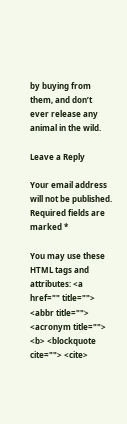by buying from them, and don’t ever release any animal in the wild.

Leave a Reply

Your email address will not be published. Required fields are marked *

You may use these HTML tags and attributes: <a href="" title=""> <abbr title=""> <acronym title=""> <b> <blockquote cite=""> <cite>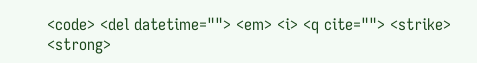<code> <del datetime=""> <em> <i> <q cite=""> <strike> <strong>